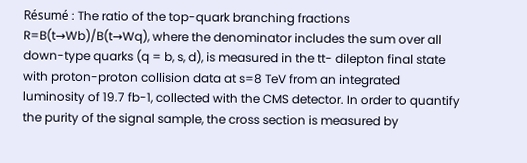Résumé : The ratio of the top-quark branching fractions R=B(t→Wb)/B(t→Wq), where the denominator includes the sum over all down-type quarks (q = b, s, d), is measured in the tt- dilepton final state with proton-proton collision data at s=8 TeV from an integrated luminosity of 19.7 fb-1, collected with the CMS detector. In order to quantify the purity of the signal sample, the cross section is measured by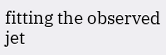fitting the observed jet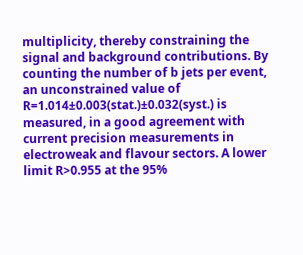multiplicity, thereby constraining the signal and background contributions. By counting the number of b jets per event, an unconstrained value of R=1.014±0.003(stat.)±0.032(syst.) is measured, in a good agreement with current precision measurements in electroweak and flavour sectors. A lower limit R>0.955 at the 95%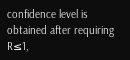confidence level is obtained after requiring R≤1,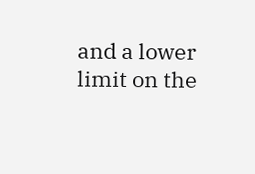and a lower limit on the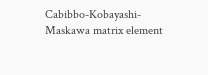Cabibbo-Kobayashi-Maskawa matrix element